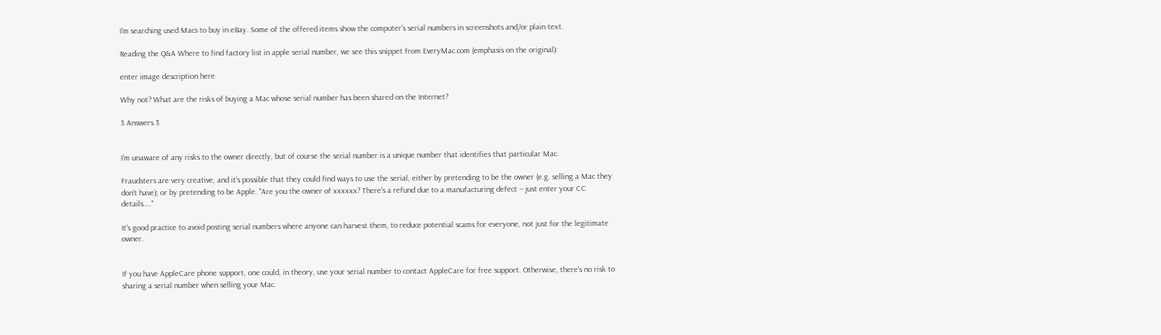I'm searching used Macs to buy in eBay. Some of the offered items show the computer's serial numbers in screenshots and/or plain text.

Reading the Q&A Where to find factory list in apple serial number, we see this snippet from EveryMac.com (emphasis on the original):

enter image description here

Why not? What are the risks of buying a Mac whose serial number has been shared on the Internet?

3 Answers 3


I'm unaware of any risks to the owner directly, but of course the serial number is a unique number that identifies that particular Mac.

Fraudsters are very creative, and it's possible that they could find ways to use the serial, either by pretending to be the owner (e.g. selling a Mac they don't have); or by pretending to be Apple. "Are you the owner of xxxxxx? There's a refund due to a manufacturing defect -- just enter your CC details...."

It's good practice to avoid posting serial numbers where anyone can harvest them, to reduce potential scams for everyone, not just for the legitimate owner.


If you have AppleCare phone support, one could, in theory, use your serial number to contact AppleCare for free support. Otherwise, there's no risk to sharing a serial number when selling your Mac.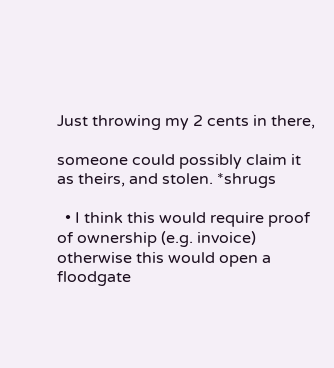Just throwing my 2 cents in there,

someone could possibly claim it as theirs, and stolen. *shrugs

  • I think this would require proof of ownership (e.g. invoice) otherwise this would open a floodgate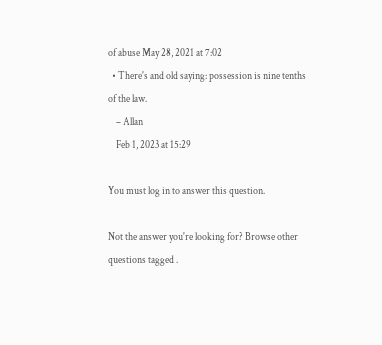of abuse May 28, 2021 at 7:02
  • There's and old saying: possession is nine tenths of the law.
    – Allan
    Feb 1, 2023 at 15:29

You must log in to answer this question.

Not the answer you're looking for? Browse other questions tagged .